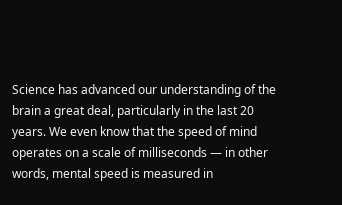Science has advanced our understanding of the brain a great deal, particularly in the last 20 years. We even know that the speed of mind operates on a scale of milliseconds — in other words, mental speed is measured in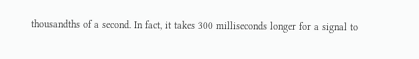thousandths of a second. In fact, it takes 300 milliseconds longer for a signal to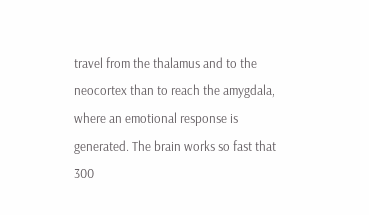travel from the thalamus and to the neocortex than to reach the amygdala, where an emotional response is generated. The brain works so fast that 300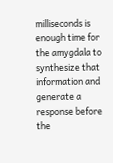milliseconds is enough time for the amygdala to synthesize that information and generate a response before the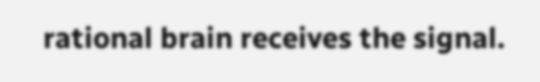rational brain receives the signal.